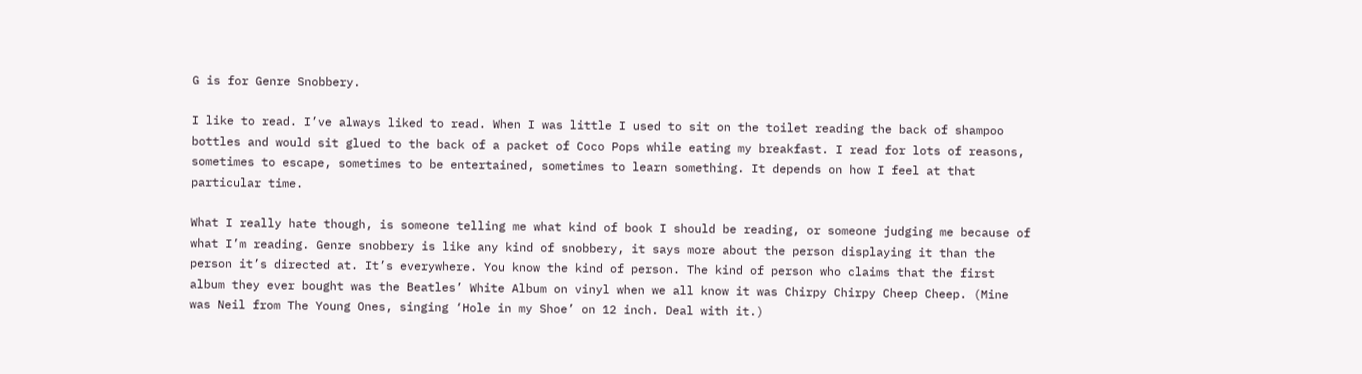G is for Genre Snobbery.

I like to read. I’ve always liked to read. When I was little I used to sit on the toilet reading the back of shampoo bottles and would sit glued to the back of a packet of Coco Pops while eating my breakfast. I read for lots of reasons, sometimes to escape, sometimes to be entertained, sometimes to learn something. It depends on how I feel at that particular time.

What I really hate though, is someone telling me what kind of book I should be reading, or someone judging me because of what I’m reading. Genre snobbery is like any kind of snobbery, it says more about the person displaying it than the person it’s directed at. It’s everywhere. You know the kind of person. The kind of person who claims that the first album they ever bought was the Beatles’ White Album on vinyl when we all know it was Chirpy Chirpy Cheep Cheep. (Mine was Neil from The Young Ones, singing ‘Hole in my Shoe’ on 12 inch. Deal with it.)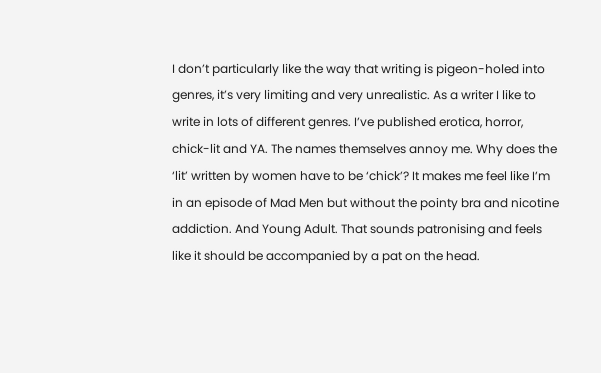I don’t particularly like the way that writing is pigeon-holed into genres, it’s very limiting and very unrealistic. As a writer I like to write in lots of different genres. I’ve published erotica, horror, chick-lit and YA. The names themselves annoy me. Why does the ‘lit’ written by women have to be ‘chick’? It makes me feel like I’m in an episode of Mad Men but without the pointy bra and nicotine addiction. And Young Adult. That sounds patronising and feels like it should be accompanied by a pat on the head.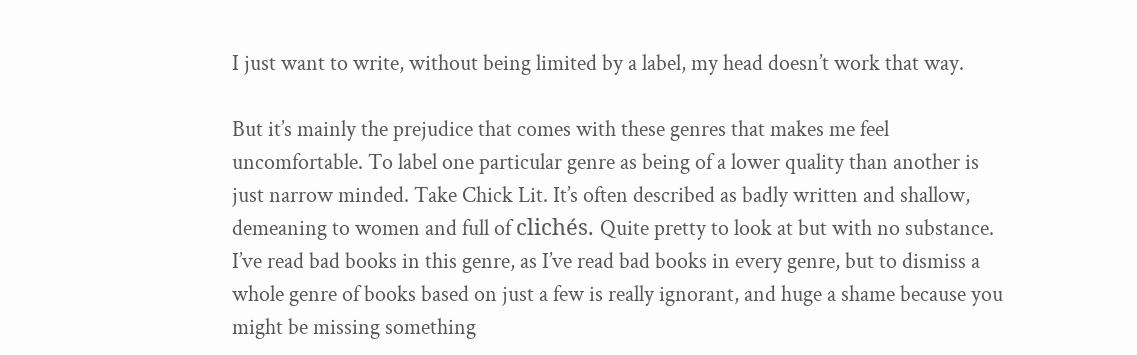I just want to write, without being limited by a label, my head doesn’t work that way.

But it’s mainly the prejudice that comes with these genres that makes me feel uncomfortable. To label one particular genre as being of a lower quality than another is just narrow minded. Take Chick Lit. It’s often described as badly written and shallow, demeaning to women and full of clichés. Quite pretty to look at but with no substance. I’ve read bad books in this genre, as I’ve read bad books in every genre, but to dismiss a whole genre of books based on just a few is really ignorant, and huge a shame because you might be missing something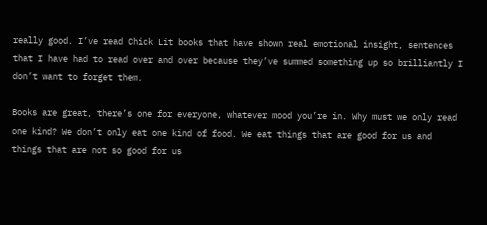really good. I’ve read Chick Lit books that have shown real emotional insight, sentences that I have had to read over and over because they’ve summed something up so brilliantly I don’t want to forget them.

Books are great, there’s one for everyone, whatever mood you’re in. Why must we only read one kind? We don’t only eat one kind of food. We eat things that are good for us and things that are not so good for us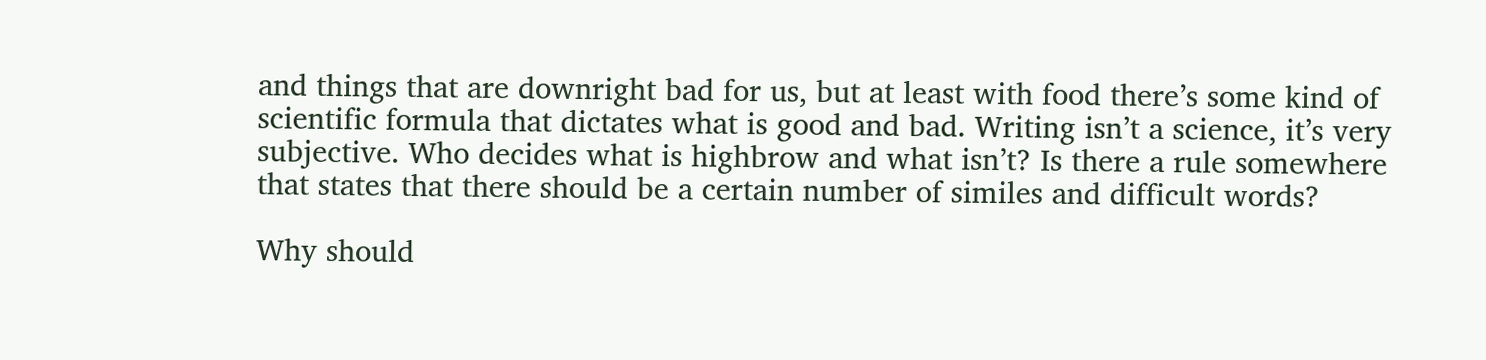and things that are downright bad for us, but at least with food there’s some kind of scientific formula that dictates what is good and bad. Writing isn’t a science, it’s very subjective. Who decides what is highbrow and what isn’t? Is there a rule somewhere that states that there should be a certain number of similes and difficult words?

Why should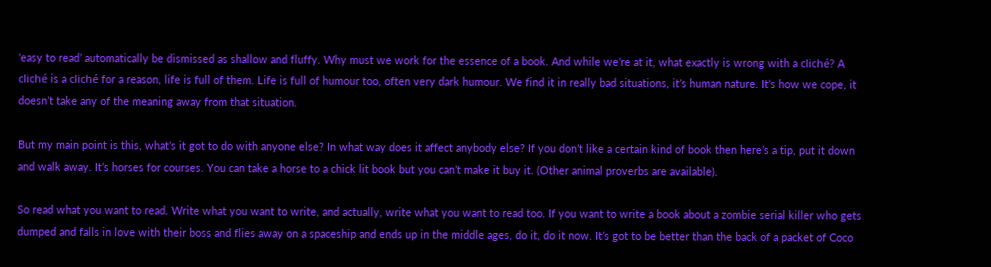‘easy to read’ automatically be dismissed as shallow and fluffy. Why must we work for the essence of a book. And while we’re at it, what exactly is wrong with a cliché? A cliché is a cliché for a reason, life is full of them. Life is full of humour too, often very dark humour. We find it in really bad situations, it’s human nature. It’s how we cope, it doesn’t take any of the meaning away from that situation.

But my main point is this, what’s it got to do with anyone else? In what way does it affect anybody else? If you don’t like a certain kind of book then here’s a tip, put it down and walk away. It’s horses for courses. You can take a horse to a chick lit book but you can’t make it buy it. (Other animal proverbs are available).

So read what you want to read. Write what you want to write, and actually, write what you want to read too. If you want to write a book about a zombie serial killer who gets dumped and falls in love with their boss and flies away on a spaceship and ends up in the middle ages, do it, do it now. It’s got to be better than the back of a packet of Coco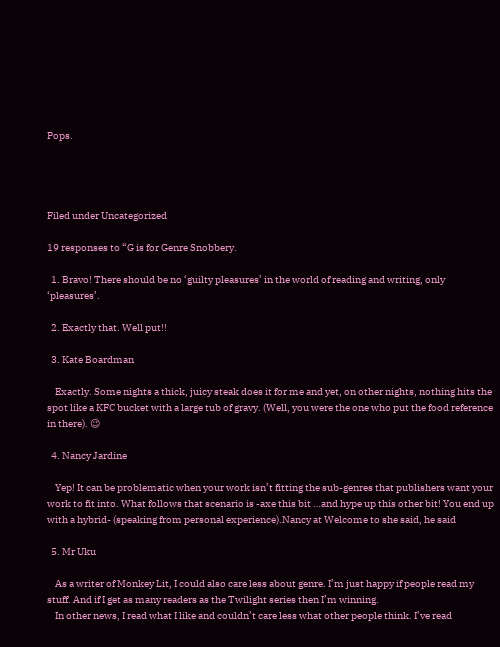Pops.




Filed under Uncategorized

19 responses to “G is for Genre Snobbery.

  1. Bravo! There should be no ‘guilty pleasures’ in the world of reading and writing, only ‘pleasures’.

  2. Exactly that. Well put!!

  3. Kate Boardman

    Exactly. Some nights a thick, juicy steak does it for me and yet, on other nights, nothing hits the spot like a KFC bucket with a large tub of gravy. (Well, you were the one who put the food reference in there). 😉

  4. Nancy Jardine

    Yep! It can be problematic when your work isn’t fitting the sub-genres that publishers want your work to fit into. What follows that scenario is -axe this bit …and hype up this other bit! You end up with a hybrid- (speaking from personal experience).Nancy at Welcome to she said, he said

  5. Mr Uku

    As a writer of Monkey Lit, I could also care less about genre. I’m just happy if people read my stuff. And if I get as many readers as the Twilight series then I’m winning.
    In other news, I read what I like and couldn’t care less what other people think. I’ve read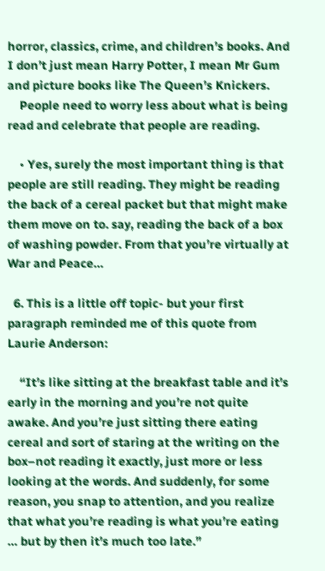horror, classics, crime, and children’s books. And I don’t just mean Harry Potter, I mean Mr Gum and picture books like The Queen’s Knickers.
    People need to worry less about what is being read and celebrate that people are reading.

    • Yes, surely the most important thing is that people are still reading. They might be reading the back of a cereal packet but that might make them move on to. say, reading the back of a box of washing powder. From that you’re virtually at War and Peace…

  6. This is a little off topic- but your first paragraph reminded me of this quote from Laurie Anderson:

    “It’s like sitting at the breakfast table and it’s early in the morning and you’re not quite awake. And you’re just sitting there eating cereal and sort of staring at the writing on the box–not reading it exactly, just more or less looking at the words. And suddenly, for some reason, you snap to attention, and you realize that what you’re reading is what you’re eating … but by then it’s much too late.”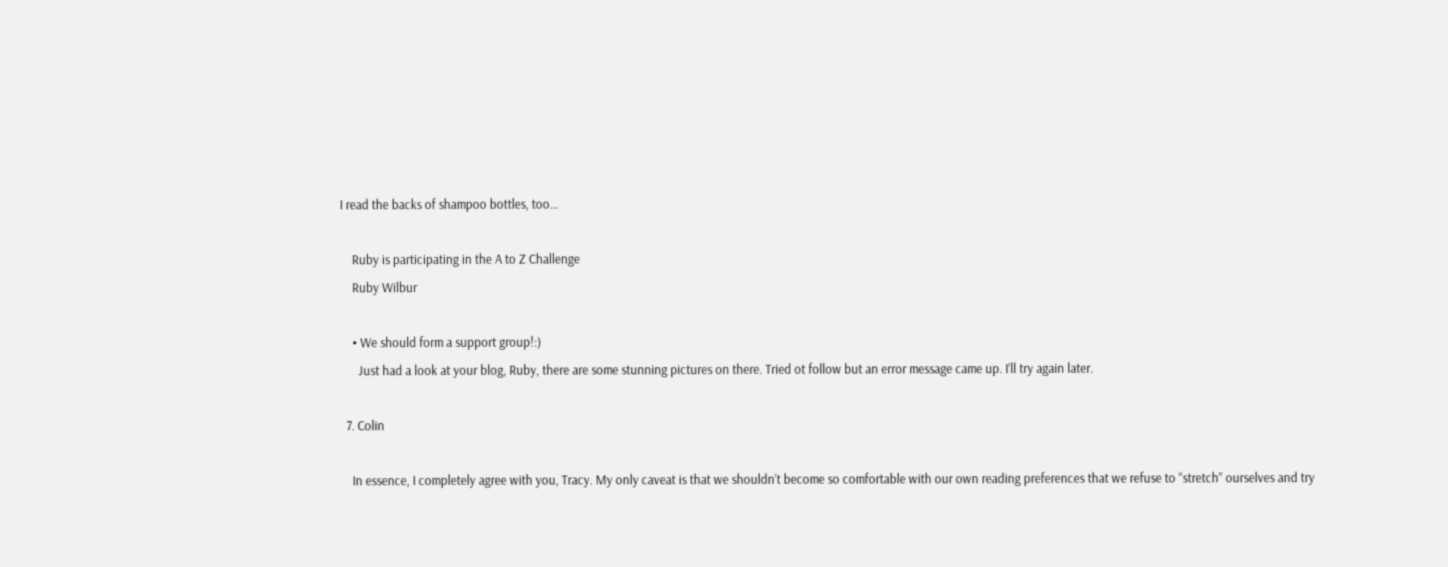I read the backs of shampoo bottles, too…

    Ruby is participating in the A to Z Challenge
    Ruby Wilbur

    • We should form a support group!:)
      Just had a look at your blog, Ruby, there are some stunning pictures on there. Tried ot follow but an error message came up. I’ll try again later.

  7. Colin

    In essence, I completely agree with you, Tracy. My only caveat is that we shouldn’t become so comfortable with our own reading preferences that we refuse to “stretch” ourselves and try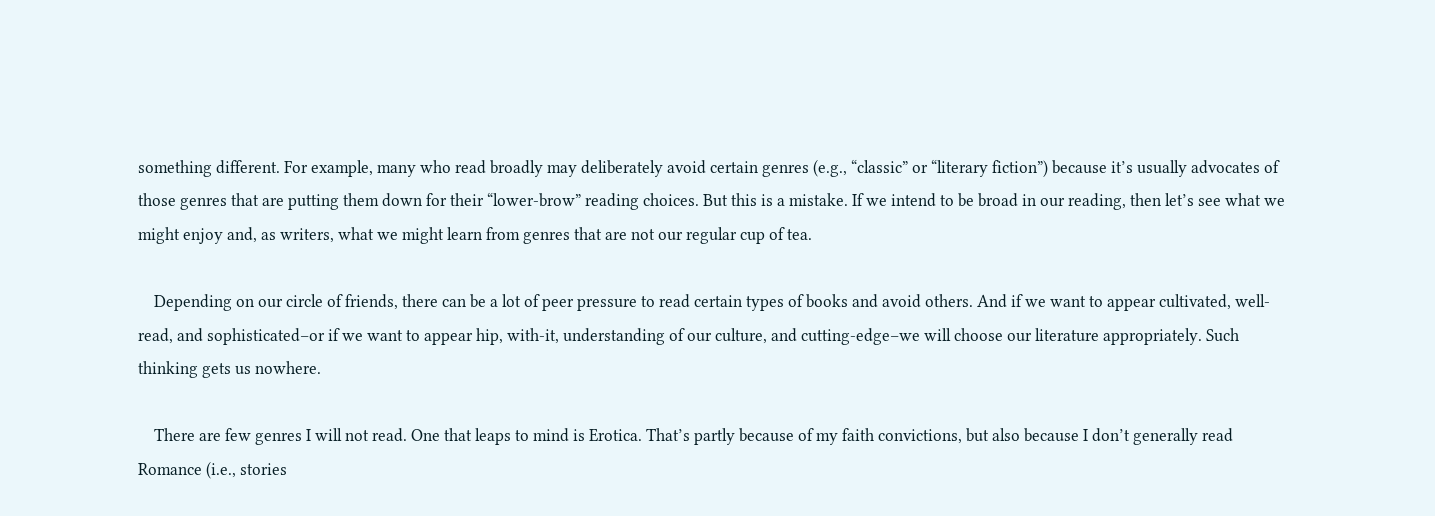something different. For example, many who read broadly may deliberately avoid certain genres (e.g., “classic” or “literary fiction”) because it’s usually advocates of those genres that are putting them down for their “lower-brow” reading choices. But this is a mistake. If we intend to be broad in our reading, then let’s see what we might enjoy and, as writers, what we might learn from genres that are not our regular cup of tea.

    Depending on our circle of friends, there can be a lot of peer pressure to read certain types of books and avoid others. And if we want to appear cultivated, well-read, and sophisticated–or if we want to appear hip, with-it, understanding of our culture, and cutting-edge–we will choose our literature appropriately. Such thinking gets us nowhere.

    There are few genres I will not read. One that leaps to mind is Erotica. That’s partly because of my faith convictions, but also because I don’t generally read Romance (i.e., stories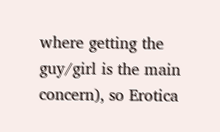where getting the guy/girl is the main concern), so Erotica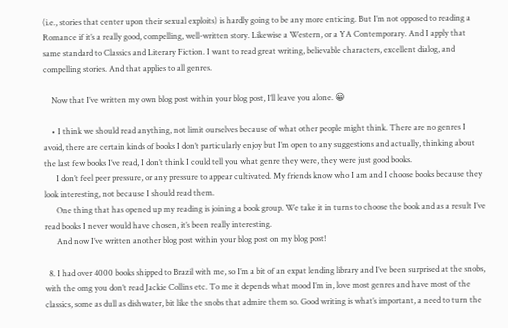(i.e., stories that center upon their sexual exploits) is hardly going to be any more enticing. But I’m not opposed to reading a Romance if it’s a really good, compelling, well-written story. Likewise a Western, or a YA Contemporary. And I apply that same standard to Classics and Literary Fiction. I want to read great writing, believable characters, excellent dialog, and compelling stories. And that applies to all genres.

    Now that I’ve written my own blog post within your blog post, I’ll leave you alone. 😀

    • I think we should read anything, not limit ourselves because of what other people might think. There are no genres I avoid, there are certain kinds of books I don’t particularly enjoy but I’m open to any suggestions and actually, thinking about the last few books I’ve read, I don’t think I could tell you what genre they were, they were just good books.
      I don’t feel peer pressure, or any pressure to appear cultivated. My friends know who I am and I choose books because they look interesting, not because I should read them.
      One thing that has opened up my reading is joining a book group. We take it in turns to choose the book and as a result I’ve read books I never would have chosen, it’s been really interesting.
      And now I’ve written another blog post within your blog post on my blog post!

  8. I had over 4000 books shipped to Brazil with me, so I’m a bit of an expat lending library and I’ve been surprised at the snobs, with the omg you don’t read Jackie Collins etc. To me it depends what mood I’m in, love most genres and have most of the classics, some as dull as dishwater, bit like the snobs that admire them so. Good writing is what’s important, a need to turn the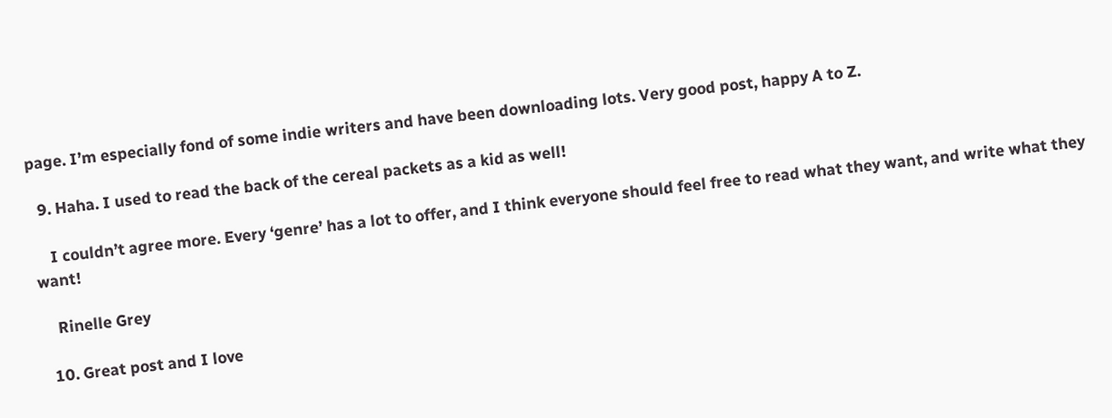page. I’m especially fond of some indie writers and have been downloading lots. Very good post, happy A to Z.

  9. Haha. I used to read the back of the cereal packets as a kid as well!

    I couldn’t agree more. Every ‘genre’ has a lot to offer, and I think everyone should feel free to read what they want, and write what they want!

    Rinelle Grey

  10. Great post and I love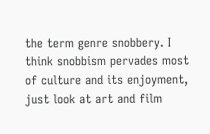the term genre snobbery. I think snobbism pervades most of culture and its enjoyment, just look at art and film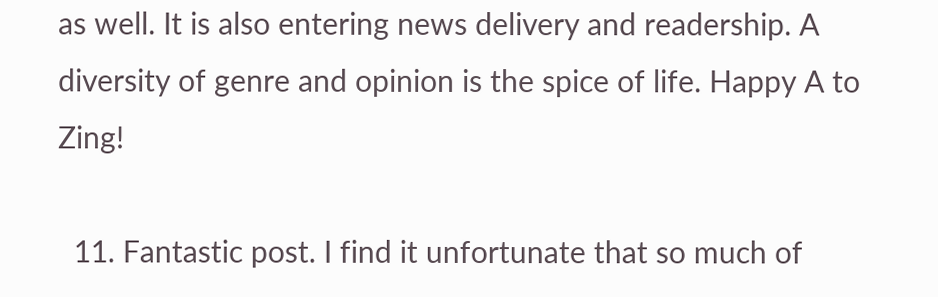as well. It is also entering news delivery and readership. A diversity of genre and opinion is the spice of life. Happy A to Zing!

  11. Fantastic post. I find it unfortunate that so much of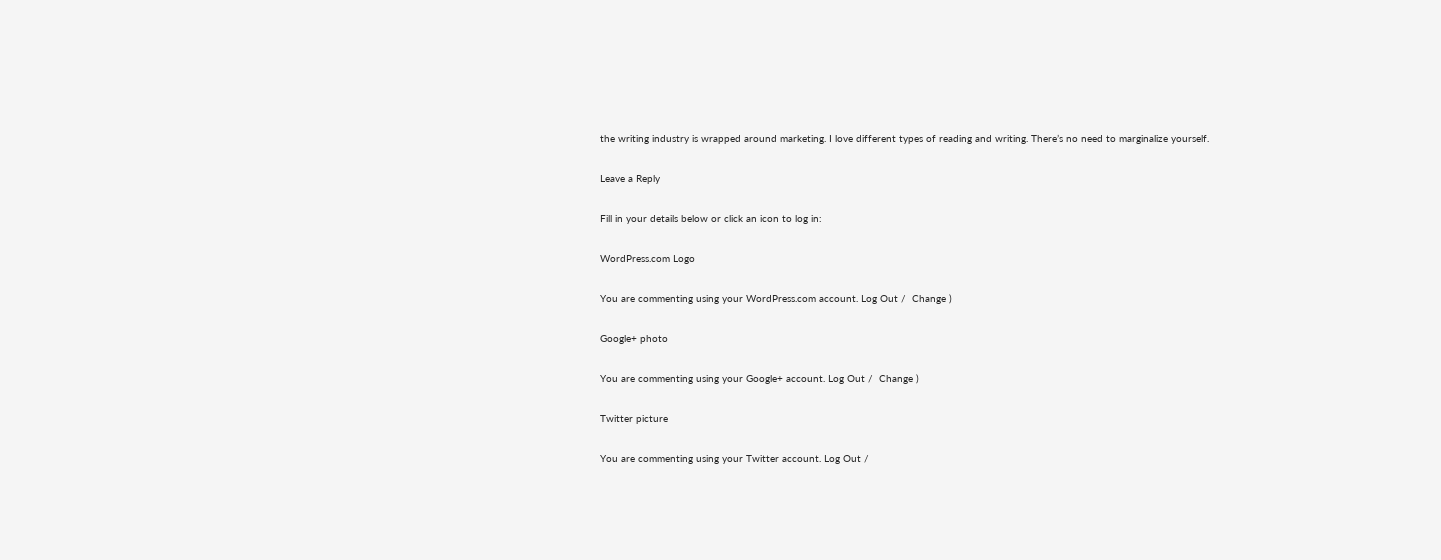the writing industry is wrapped around marketing. I love different types of reading and writing. There’s no need to marginalize yourself.

Leave a Reply

Fill in your details below or click an icon to log in:

WordPress.com Logo

You are commenting using your WordPress.com account. Log Out /  Change )

Google+ photo

You are commenting using your Google+ account. Log Out /  Change )

Twitter picture

You are commenting using your Twitter account. Log Out /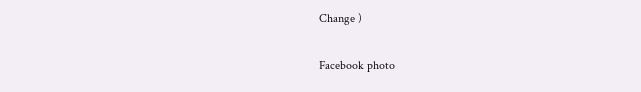Change )

Facebook photo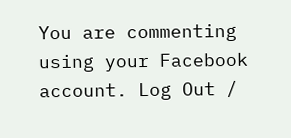You are commenting using your Facebook account. Log Out /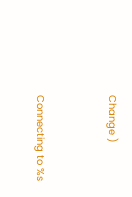Change )


Connecting to %s